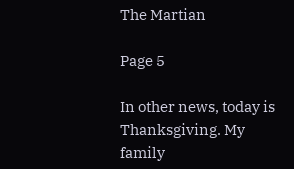The Martian

Page 5

In other news, today is Thanksgiving. My family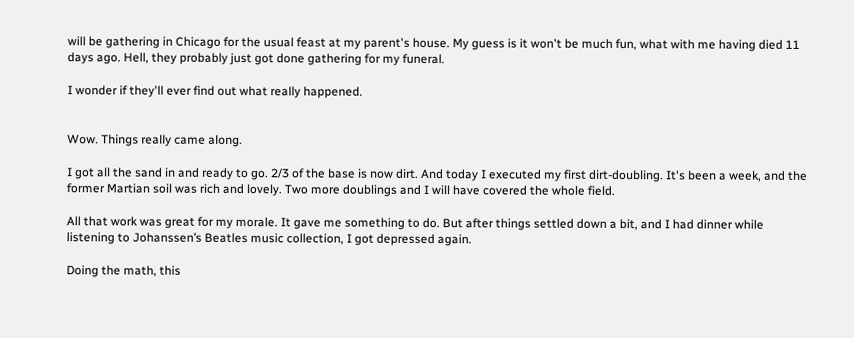will be gathering in Chicago for the usual feast at my parent's house. My guess is it won't be much fun, what with me having died 11 days ago. Hell, they probably just got done gathering for my funeral.

I wonder if they'll ever find out what really happened.


Wow. Things really came along.

I got all the sand in and ready to go. 2/3 of the base is now dirt. And today I executed my first dirt-doubling. It's been a week, and the former Martian soil was rich and lovely. Two more doublings and I will have covered the whole field.

All that work was great for my morale. It gave me something to do. But after things settled down a bit, and I had dinner while listening to Johanssen’s Beatles music collection, I got depressed again.

Doing the math, this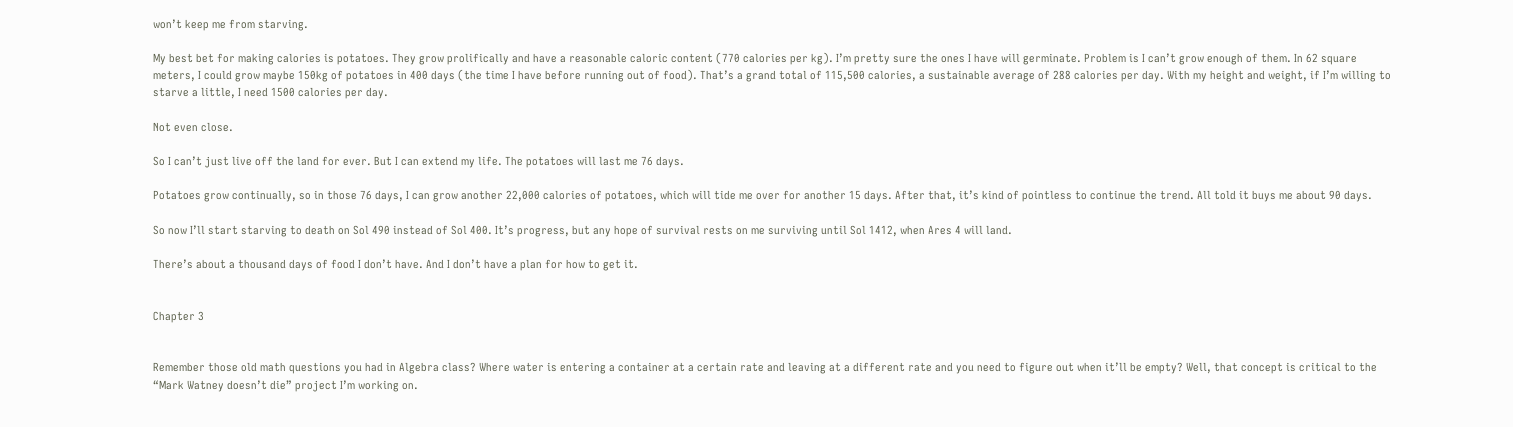won’t keep me from starving.

My best bet for making calories is potatoes. They grow prolifically and have a reasonable caloric content (770 calories per kg). I’m pretty sure the ones I have will germinate. Problem is I can’t grow enough of them. In 62 square meters, I could grow maybe 150kg of potatoes in 400 days (the time I have before running out of food). That’s a grand total of 115,500 calories, a sustainable average of 288 calories per day. With my height and weight, if I’m willing to starve a little, I need 1500 calories per day.

Not even close.

So I can’t just live off the land for ever. But I can extend my life. The potatoes will last me 76 days.

Potatoes grow continually, so in those 76 days, I can grow another 22,000 calories of potatoes, which will tide me over for another 15 days. After that, it’s kind of pointless to continue the trend. All told it buys me about 90 days.

So now I’ll start starving to death on Sol 490 instead of Sol 400. It’s progress, but any hope of survival rests on me surviving until Sol 1412, when Ares 4 will land.

There’s about a thousand days of food I don’t have. And I don’t have a plan for how to get it.


Chapter 3


Remember those old math questions you had in Algebra class? Where water is entering a container at a certain rate and leaving at a different rate and you need to figure out when it’ll be empty? Well, that concept is critical to the “Mark Watney doesn’t die” project I’m working on.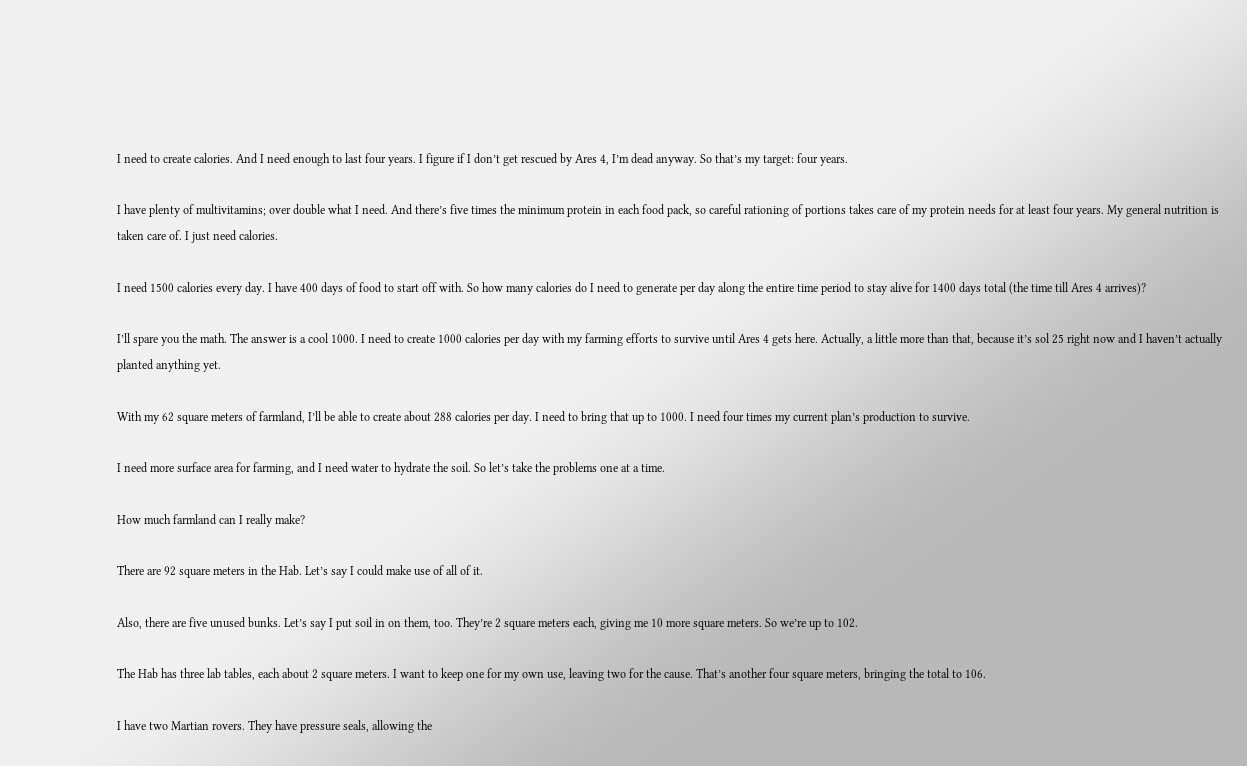I need to create calories. And I need enough to last four years. I figure if I don’t get rescued by Ares 4, I’m dead anyway. So that’s my target: four years.

I have plenty of multivitamins; over double what I need. And there’s five times the minimum protein in each food pack, so careful rationing of portions takes care of my protein needs for at least four years. My general nutrition is taken care of. I just need calories.

I need 1500 calories every day. I have 400 days of food to start off with. So how many calories do I need to generate per day along the entire time period to stay alive for 1400 days total (the time till Ares 4 arrives)?

I’ll spare you the math. The answer is a cool 1000. I need to create 1000 calories per day with my farming efforts to survive until Ares 4 gets here. Actually, a little more than that, because it’s sol 25 right now and I haven’t actually planted anything yet.

With my 62 square meters of farmland, I’ll be able to create about 288 calories per day. I need to bring that up to 1000. I need four times my current plan’s production to survive.

I need more surface area for farming, and I need water to hydrate the soil. So let’s take the problems one at a time.

How much farmland can I really make?

There are 92 square meters in the Hab. Let’s say I could make use of all of it.

Also, there are five unused bunks. Let’s say I put soil in on them, too. They’re 2 square meters each, giving me 10 more square meters. So we’re up to 102.

The Hab has three lab tables, each about 2 square meters. I want to keep one for my own use, leaving two for the cause. That’s another four square meters, bringing the total to 106.

I have two Martian rovers. They have pressure seals, allowing the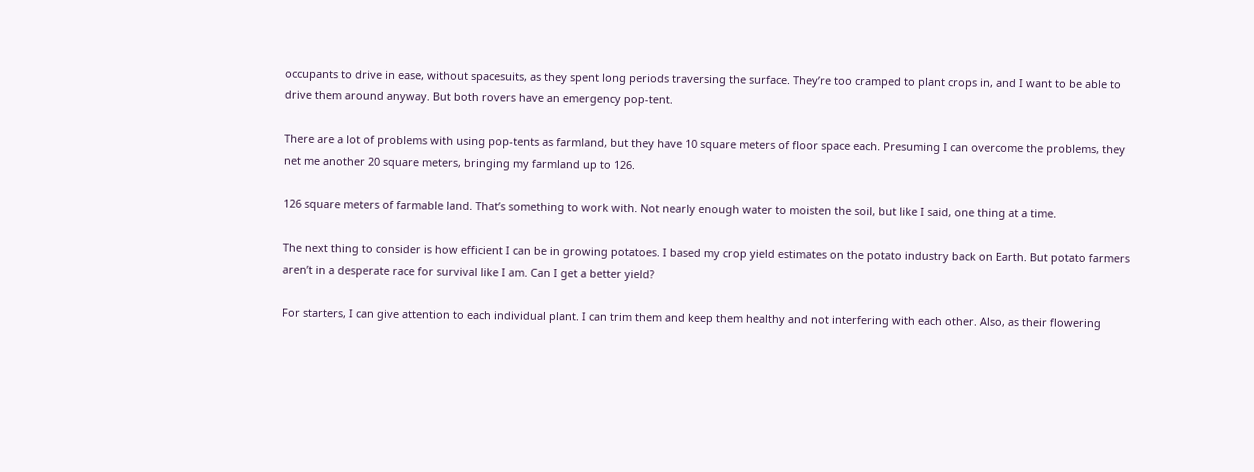occupants to drive in ease, without spacesuits, as they spent long periods traversing the surface. They’re too cramped to plant crops in, and I want to be able to drive them around anyway. But both rovers have an emergency pop-tent.

There are a lot of problems with using pop-tents as farmland, but they have 10 square meters of floor space each. Presuming I can overcome the problems, they net me another 20 square meters, bringing my farmland up to 126.

126 square meters of farmable land. That’s something to work with. Not nearly enough water to moisten the soil, but like I said, one thing at a time.

The next thing to consider is how efficient I can be in growing potatoes. I based my crop yield estimates on the potato industry back on Earth. But potato farmers aren’t in a desperate race for survival like I am. Can I get a better yield?

For starters, I can give attention to each individual plant. I can trim them and keep them healthy and not interfering with each other. Also, as their flowering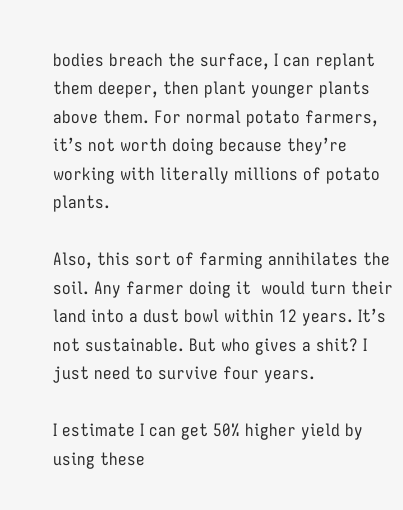bodies breach the surface, I can replant them deeper, then plant younger plants above them. For normal potato farmers, it’s not worth doing because they’re working with literally millions of potato plants.

Also, this sort of farming annihilates the soil. Any farmer doing it  would turn their land into a dust bowl within 12 years. It’s not sustainable. But who gives a shit? I just need to survive four years.

I estimate I can get 50% higher yield by using these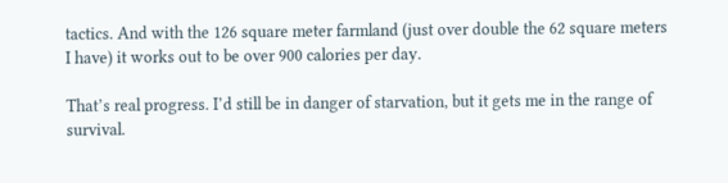tactics. And with the 126 square meter farmland (just over double the 62 square meters I have) it works out to be over 900 calories per day.

That’s real progress. I’d still be in danger of starvation, but it gets me in the range of survival.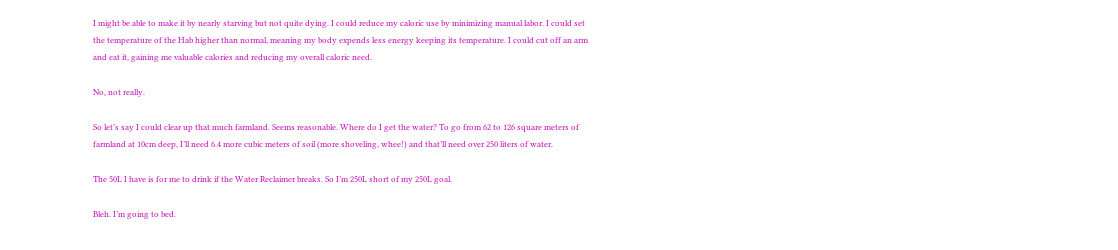I might be able to make it by nearly starving but not quite dying. I could reduce my caloric use by minimizing manual labor. I could set the temperature of the Hab higher than normal, meaning my body expends less energy keeping its temperature. I could cut off an arm and eat it, gaining me valuable calories and reducing my overall caloric need.

No, not really.

So let’s say I could clear up that much farmland. Seems reasonable. Where do I get the water? To go from 62 to 126 square meters of farmland at 10cm deep, I’ll need 6.4 more cubic meters of soil (more shoveling, whee!) and that’ll need over 250 liters of water.

The 50L I have is for me to drink if the Water Reclaimer breaks. So I’m 250L short of my 250L goal.

Bleh. I’m going to bed.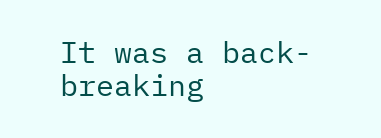It was a back-breaking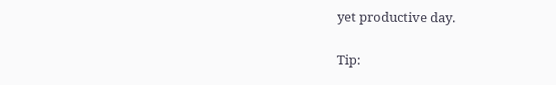yet productive day.

Tip: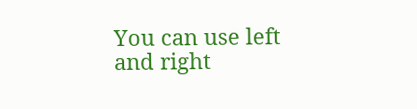You can use left and right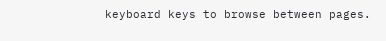keyboard keys to browse between pages.